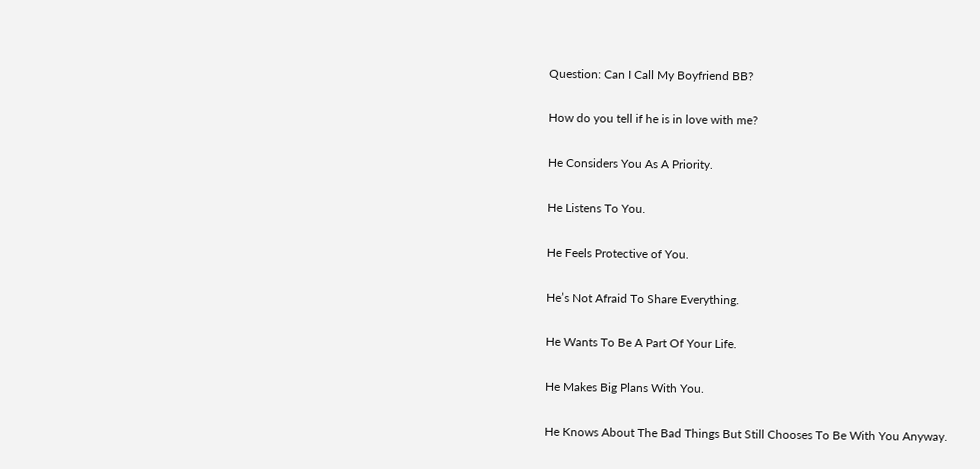Question: Can I Call My Boyfriend BB?

How do you tell if he is in love with me?

He Considers You As A Priority.

He Listens To You.

He Feels Protective of You.

He’s Not Afraid To Share Everything.

He Wants To Be A Part Of Your Life.

He Makes Big Plans With You.

He Knows About The Bad Things But Still Chooses To Be With You Anyway.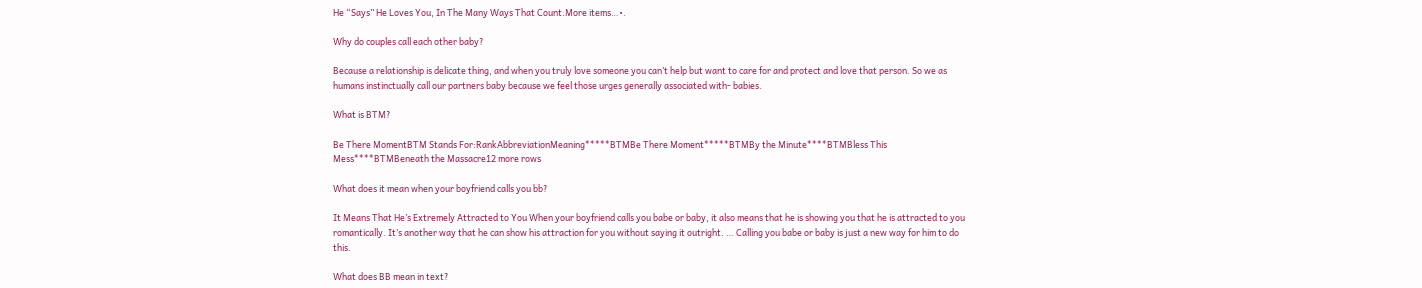He “Says” He Loves You, In The Many Ways That Count.More items…•.

Why do couples call each other baby?

Because a relationship is delicate thing, and when you truly love someone you can’t help but want to care for and protect and love that person. So we as humans instinctually call our partners baby because we feel those urges generally associated with- babies.

What is BTM?

Be There MomentBTM Stands For:RankAbbreviationMeaning*****BTMBe There Moment*****BTMBy the Minute****BTMBless This Mess****BTMBeneath the Massacre12 more rows

What does it mean when your boyfriend calls you bb?

It Means That He’s Extremely Attracted to You When your boyfriend calls you babe or baby, it also means that he is showing you that he is attracted to you romantically. It’s another way that he can show his attraction for you without saying it outright. … Calling you babe or baby is just a new way for him to do this.

What does BB mean in text?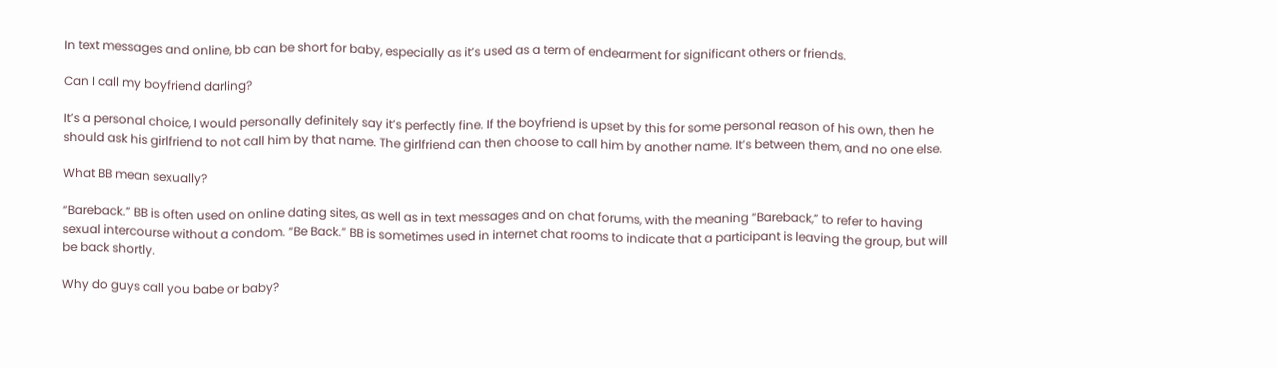In text messages and online, bb can be short for baby, especially as it’s used as a term of endearment for significant others or friends.

Can I call my boyfriend darling?

It’s a personal choice, I would personally definitely say it’s perfectly fine. If the boyfriend is upset by this for some personal reason of his own, then he should ask his girlfriend to not call him by that name. The girlfriend can then choose to call him by another name. It’s between them, and no one else.

What BB mean sexually?

“Bareback.” BB is often used on online dating sites, as well as in text messages and on chat forums, with the meaning “Bareback,” to refer to having sexual intercourse without a condom. “Be Back.” BB is sometimes used in internet chat rooms to indicate that a participant is leaving the group, but will be back shortly.

Why do guys call you babe or baby?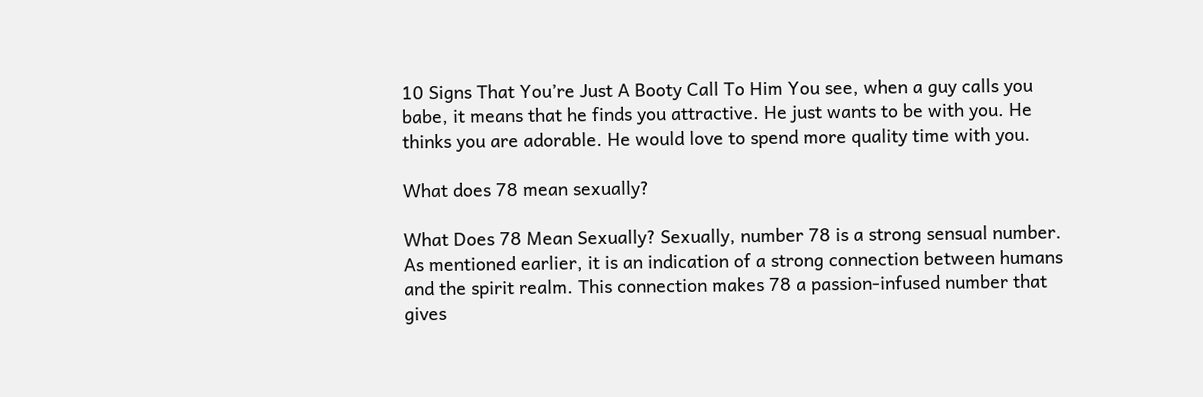10 Signs That You’re Just A Booty Call To Him You see, when a guy calls you babe, it means that he finds you attractive. He just wants to be with you. He thinks you are adorable. He would love to spend more quality time with you.

What does 78 mean sexually?

What Does 78 Mean Sexually? Sexually, number 78 is a strong sensual number. As mentioned earlier, it is an indication of a strong connection between humans and the spirit realm. This connection makes 78 a passion-infused number that gives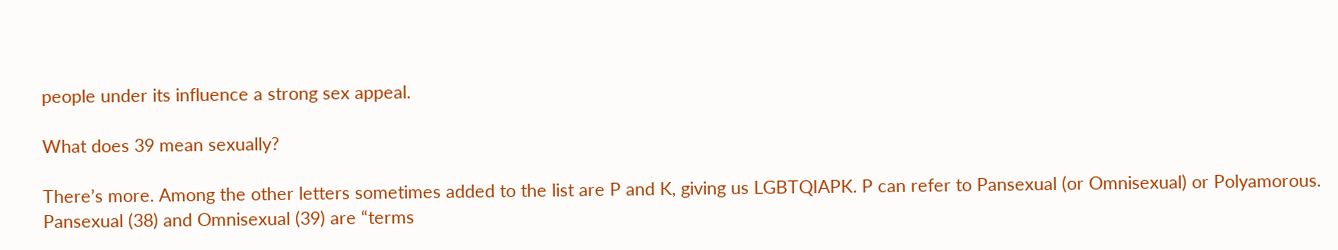people under its influence a strong sex appeal.

What does 39 mean sexually?

There’s more. Among the other letters sometimes added to the list are P and K, giving us LGBTQIAPK. P can refer to Pansexual (or Omnisexual) or Polyamorous. Pansexual (38) and Omnisexual (39) are “terms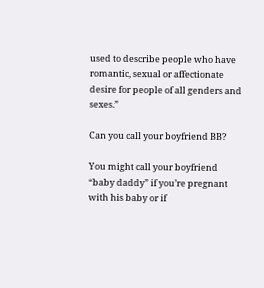used to describe people who have romantic, sexual or affectionate desire for people of all genders and sexes.”

Can you call your boyfriend BB?

You might call your boyfriend “baby daddy” if you’re pregnant with his baby or if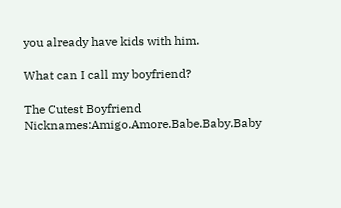you already have kids with him.

What can I call my boyfriend?

The Cutest Boyfriend Nicknames:Amigo.Amore.Babe.Baby.Baby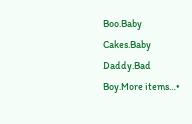Boo.Baby Cakes.Baby Daddy.Bad Boy.More items…•